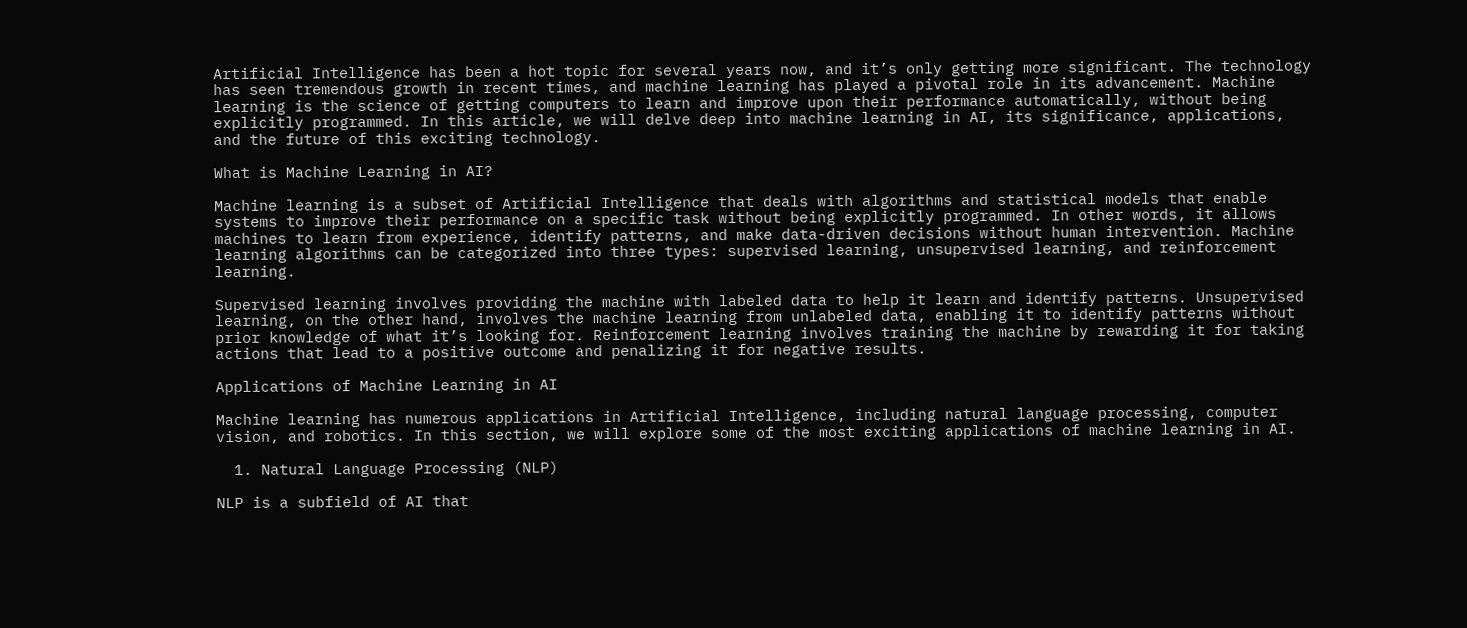Artificial Intelligence has been a hot topic for several years now, and it’s only getting more significant. The technology has seen tremendous growth in recent times, and machine learning has played a pivotal role in its advancement. Machine learning is the science of getting computers to learn and improve upon their performance automatically, without being explicitly programmed. In this article, we will delve deep into machine learning in AI, its significance, applications, and the future of this exciting technology.

What is Machine Learning in AI?

Machine learning is a subset of Artificial Intelligence that deals with algorithms and statistical models that enable systems to improve their performance on a specific task without being explicitly programmed. In other words, it allows machines to learn from experience, identify patterns, and make data-driven decisions without human intervention. Machine learning algorithms can be categorized into three types: supervised learning, unsupervised learning, and reinforcement learning.

Supervised learning involves providing the machine with labeled data to help it learn and identify patterns. Unsupervised learning, on the other hand, involves the machine learning from unlabeled data, enabling it to identify patterns without prior knowledge of what it’s looking for. Reinforcement learning involves training the machine by rewarding it for taking actions that lead to a positive outcome and penalizing it for negative results.

Applications of Machine Learning in AI

Machine learning has numerous applications in Artificial Intelligence, including natural language processing, computer vision, and robotics. In this section, we will explore some of the most exciting applications of machine learning in AI.

  1. Natural Language Processing (NLP)

NLP is a subfield of AI that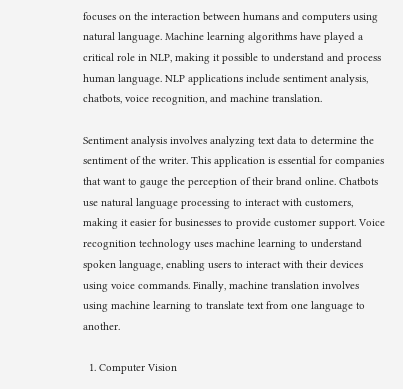focuses on the interaction between humans and computers using natural language. Machine learning algorithms have played a critical role in NLP, making it possible to understand and process human language. NLP applications include sentiment analysis, chatbots, voice recognition, and machine translation.

Sentiment analysis involves analyzing text data to determine the sentiment of the writer. This application is essential for companies that want to gauge the perception of their brand online. Chatbots use natural language processing to interact with customers, making it easier for businesses to provide customer support. Voice recognition technology uses machine learning to understand spoken language, enabling users to interact with their devices using voice commands. Finally, machine translation involves using machine learning to translate text from one language to another.

  1. Computer Vision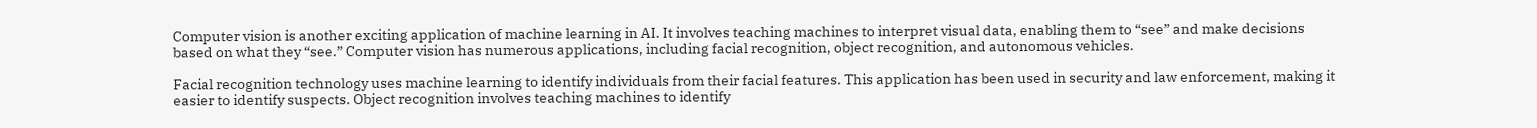Computer vision is another exciting application of machine learning in AI. It involves teaching machines to interpret visual data, enabling them to “see” and make decisions based on what they “see.” Computer vision has numerous applications, including facial recognition, object recognition, and autonomous vehicles.

Facial recognition technology uses machine learning to identify individuals from their facial features. This application has been used in security and law enforcement, making it easier to identify suspects. Object recognition involves teaching machines to identify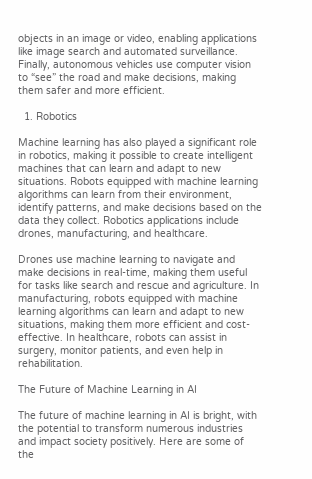objects in an image or video, enabling applications like image search and automated surveillance. Finally, autonomous vehicles use computer vision to “see” the road and make decisions, making them safer and more efficient.

  1. Robotics

Machine learning has also played a significant role in robotics, making it possible to create intelligent machines that can learn and adapt to new situations. Robots equipped with machine learning algorithms can learn from their environment, identify patterns, and make decisions based on the data they collect. Robotics applications include drones, manufacturing, and healthcare.

Drones use machine learning to navigate and make decisions in real-time, making them useful for tasks like search and rescue and agriculture. In manufacturing, robots equipped with machine learning algorithms can learn and adapt to new situations, making them more efficient and cost-effective. In healthcare, robots can assist in surgery, monitor patients, and even help in rehabilitation.

The Future of Machine Learning in AI

The future of machine learning in AI is bright, with the potential to transform numerous industries and impact society positively. Here are some of the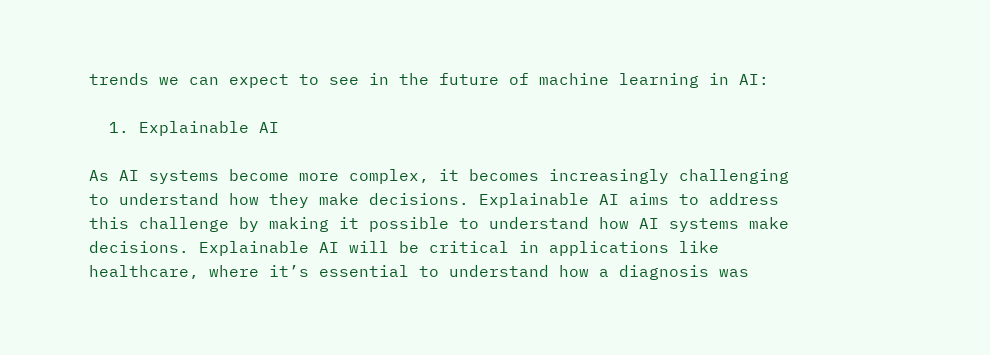trends we can expect to see in the future of machine learning in AI:

  1. Explainable AI

As AI systems become more complex, it becomes increasingly challenging to understand how they make decisions. Explainable AI aims to address this challenge by making it possible to understand how AI systems make decisions. Explainable AI will be critical in applications like healthcare, where it’s essential to understand how a diagnosis was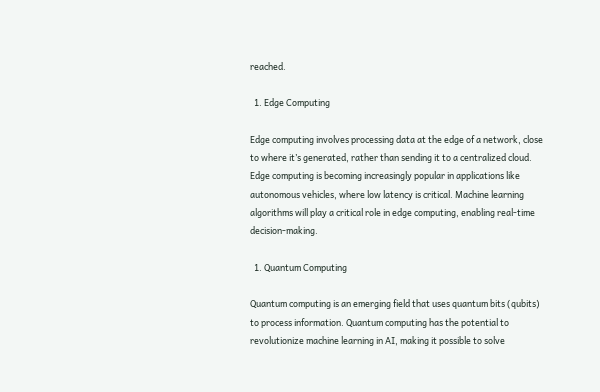reached.

  1. Edge Computing

Edge computing involves processing data at the edge of a network, close to where it’s generated, rather than sending it to a centralized cloud. Edge computing is becoming increasingly popular in applications like autonomous vehicles, where low latency is critical. Machine learning algorithms will play a critical role in edge computing, enabling real-time decision-making.

  1. Quantum Computing

Quantum computing is an emerging field that uses quantum bits (qubits) to process information. Quantum computing has the potential to revolutionize machine learning in AI, making it possible to solve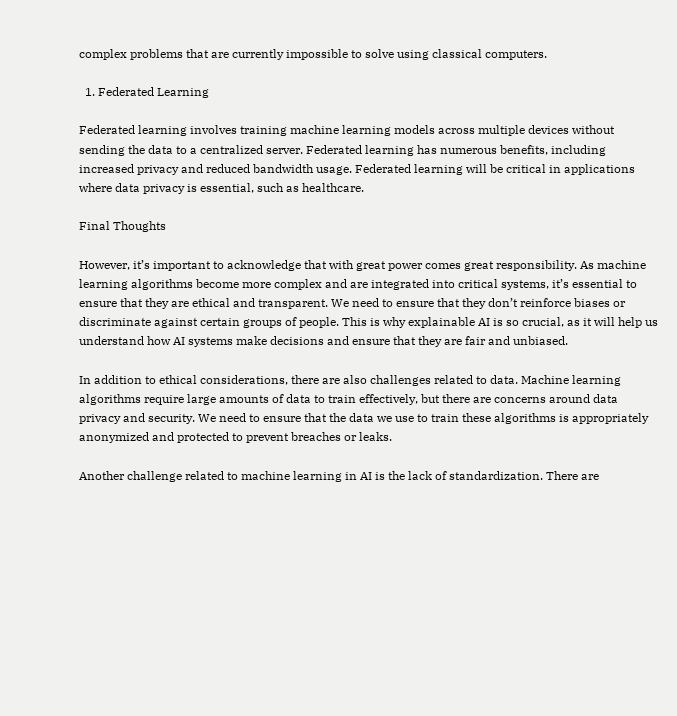complex problems that are currently impossible to solve using classical computers.

  1. Federated Learning

Federated learning involves training machine learning models across multiple devices without sending the data to a centralized server. Federated learning has numerous benefits, including increased privacy and reduced bandwidth usage. Federated learning will be critical in applications where data privacy is essential, such as healthcare.

Final Thoughts

However, it’s important to acknowledge that with great power comes great responsibility. As machine learning algorithms become more complex and are integrated into critical systems, it’s essential to ensure that they are ethical and transparent. We need to ensure that they don’t reinforce biases or discriminate against certain groups of people. This is why explainable AI is so crucial, as it will help us understand how AI systems make decisions and ensure that they are fair and unbiased.

In addition to ethical considerations, there are also challenges related to data. Machine learning algorithms require large amounts of data to train effectively, but there are concerns around data privacy and security. We need to ensure that the data we use to train these algorithms is appropriately anonymized and protected to prevent breaches or leaks.

Another challenge related to machine learning in AI is the lack of standardization. There are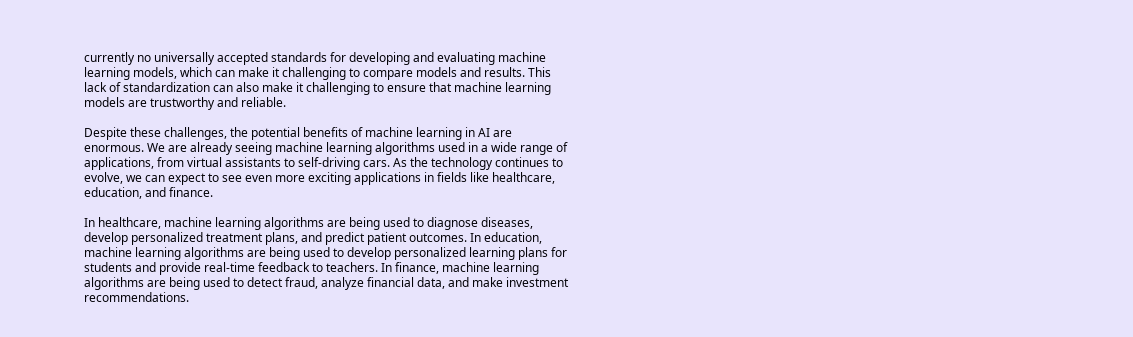currently no universally accepted standards for developing and evaluating machine learning models, which can make it challenging to compare models and results. This lack of standardization can also make it challenging to ensure that machine learning models are trustworthy and reliable.

Despite these challenges, the potential benefits of machine learning in AI are enormous. We are already seeing machine learning algorithms used in a wide range of applications, from virtual assistants to self-driving cars. As the technology continues to evolve, we can expect to see even more exciting applications in fields like healthcare, education, and finance.

In healthcare, machine learning algorithms are being used to diagnose diseases, develop personalized treatment plans, and predict patient outcomes. In education, machine learning algorithms are being used to develop personalized learning plans for students and provide real-time feedback to teachers. In finance, machine learning algorithms are being used to detect fraud, analyze financial data, and make investment recommendations.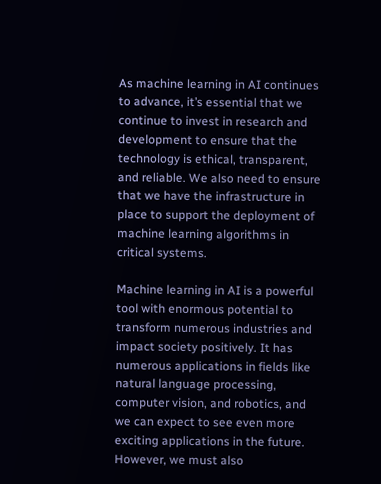As machine learning in AI continues to advance, it’s essential that we continue to invest in research and development to ensure that the technology is ethical, transparent, and reliable. We also need to ensure that we have the infrastructure in place to support the deployment of machine learning algorithms in critical systems.

Machine learning in AI is a powerful tool with enormous potential to transform numerous industries and impact society positively. It has numerous applications in fields like natural language processing, computer vision, and robotics, and we can expect to see even more exciting applications in the future. However, we must also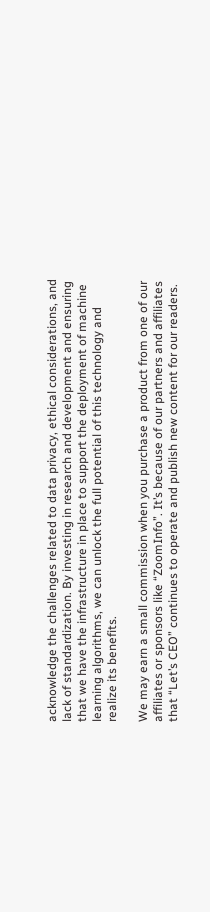acknowledge the challenges related to data privacy, ethical considerations, and lack of standardization. By investing in research and development and ensuring that we have the infrastructure in place to support the deployment of machine learning algorithms, we can unlock the full potential of this technology and realize its benefits.

We may earn a small commission when you purchase a product from one of our affiliates or sponsors like “ZoomInfo”. It’s because of our partners and affiliates that “Let’s CEO” continues to operate and publish new content for our readers.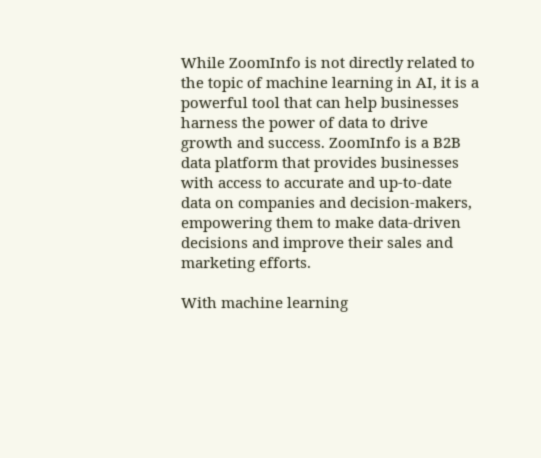While ZoomInfo is not directly related to the topic of machine learning in AI, it is a powerful tool that can help businesses harness the power of data to drive growth and success. ZoomInfo is a B2B data platform that provides businesses with access to accurate and up-to-date data on companies and decision-makers, empowering them to make data-driven decisions and improve their sales and marketing efforts.

With machine learning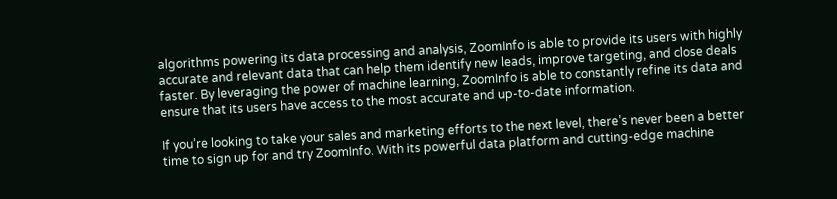algorithms powering its data processing and analysis, ZoomInfo is able to provide its users with highly accurate and relevant data that can help them identify new leads, improve targeting, and close deals faster. By leveraging the power of machine learning, ZoomInfo is able to constantly refine its data and ensure that its users have access to the most accurate and up-to-date information.

If you’re looking to take your sales and marketing efforts to the next level, there’s never been a better time to sign up for and try ZoomInfo. With its powerful data platform and cutting-edge machine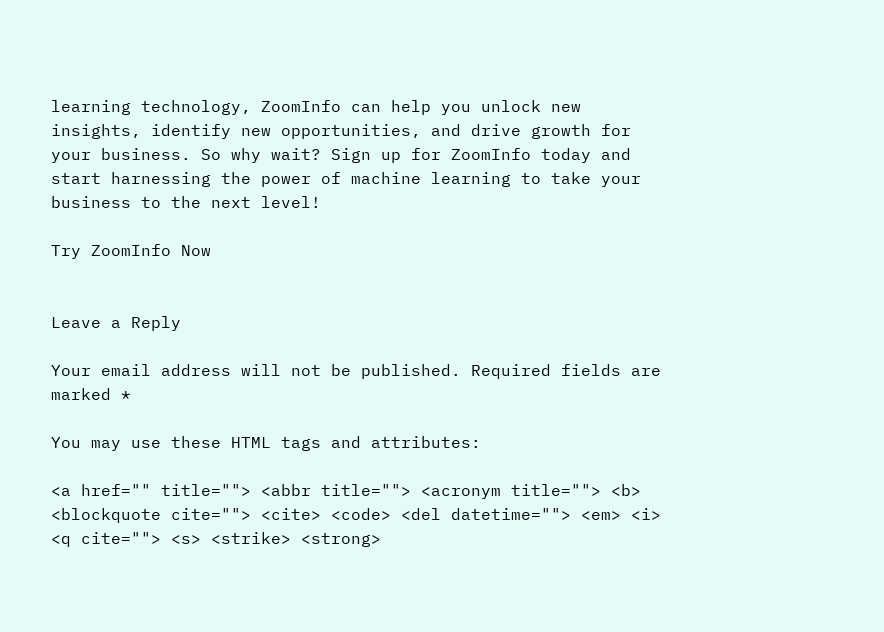learning technology, ZoomInfo can help you unlock new insights, identify new opportunities, and drive growth for your business. So why wait? Sign up for ZoomInfo today and start harnessing the power of machine learning to take your business to the next level!

Try ZoomInfo Now


Leave a Reply

Your email address will not be published. Required fields are marked *

You may use these HTML tags and attributes:

<a href="" title=""> <abbr title=""> <acronym title=""> <b> <blockquote cite=""> <cite> <code> <del datetime=""> <em> <i> <q cite=""> <s> <strike> <strong>